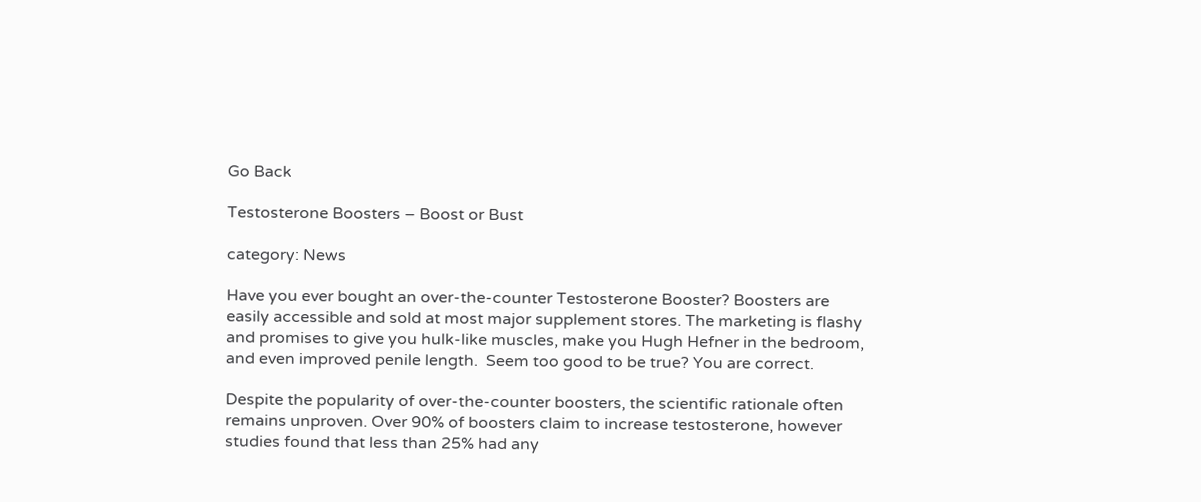Go Back

Testosterone Boosters – Boost or Bust

category: News

Have you ever bought an over-the-counter Testosterone Booster? Boosters are easily accessible and sold at most major supplement stores. The marketing is flashy and promises to give you hulk-like muscles, make you Hugh Hefner in the bedroom, and even improved penile length.  Seem too good to be true? You are correct.

Despite the popularity of over-the-counter boosters, the scientific rationale often remains unproven. Over 90% of boosters claim to increase testosterone, however studies found that less than 25% had any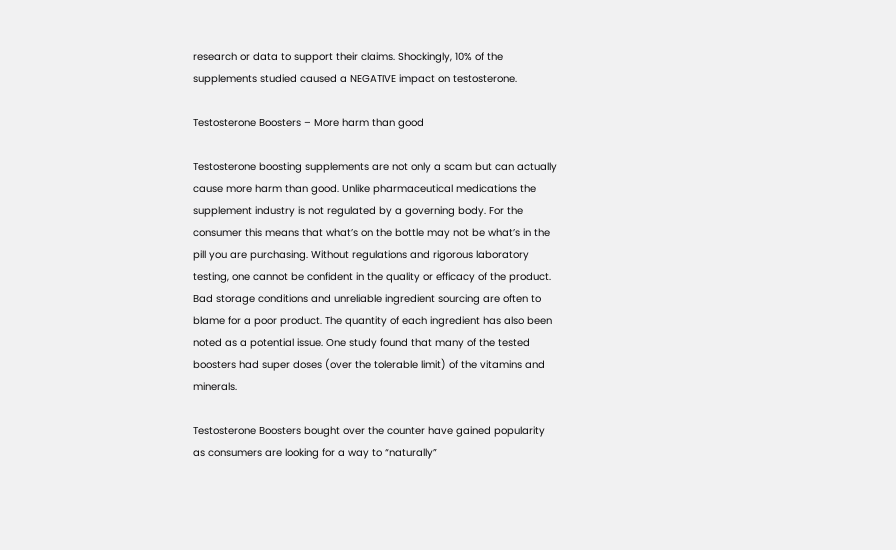research or data to support their claims. Shockingly, 10% of the supplements studied caused a NEGATIVE impact on testosterone.

Testosterone Boosters – More harm than good

Testosterone boosting supplements are not only a scam but can actually cause more harm than good. Unlike pharmaceutical medications the supplement industry is not regulated by a governing body. For the consumer this means that what’s on the bottle may not be what’s in the pill you are purchasing. Without regulations and rigorous laboratory testing, one cannot be confident in the quality or efficacy of the product.  Bad storage conditions and unreliable ingredient sourcing are often to blame for a poor product. The quantity of each ingredient has also been noted as a potential issue. One study found that many of the tested boosters had super doses (over the tolerable limit) of the vitamins and minerals.

Testosterone Boosters bought over the counter have gained popularity as consumers are looking for a way to “naturally”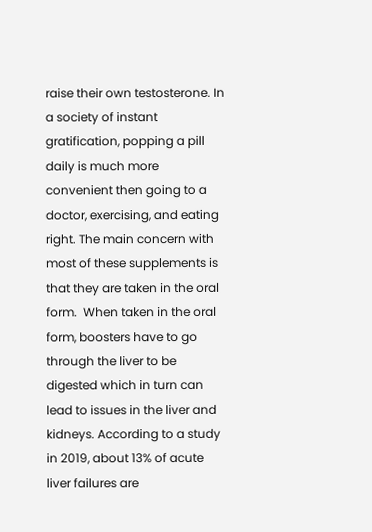raise their own testosterone. In a society of instant gratification, popping a pill daily is much more convenient then going to a doctor, exercising, and eating right. The main concern with most of these supplements is that they are taken in the oral form.  When taken in the oral form, boosters have to go through the liver to be digested which in turn can lead to issues in the liver and kidneys. According to a study in 2019, about 13% of acute liver failures are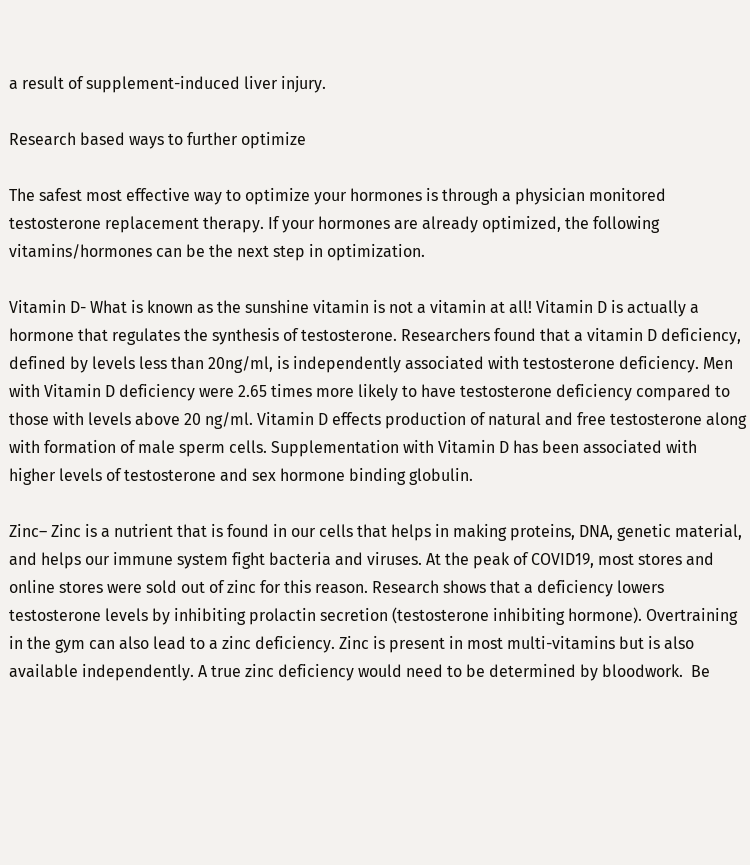a result of supplement-induced liver injury.

Research based ways to further optimize

The safest most effective way to optimize your hormones is through a physician monitored testosterone replacement therapy. If your hormones are already optimized, the following vitamins/hormones can be the next step in optimization.

Vitamin D- What is known as the sunshine vitamin is not a vitamin at all! Vitamin D is actually a hormone that regulates the synthesis of testosterone. Researchers found that a vitamin D deficiency, defined by levels less than 20ng/ml, is independently associated with testosterone deficiency. Men with Vitamin D deficiency were 2.65 times more likely to have testosterone deficiency compared to those with levels above 20 ng/ml. Vitamin D effects production of natural and free testosterone along with formation of male sperm cells. Supplementation with Vitamin D has been associated with higher levels of testosterone and sex hormone binding globulin.

Zinc– Zinc is a nutrient that is found in our cells that helps in making proteins, DNA, genetic material, and helps our immune system fight bacteria and viruses. At the peak of COVID19, most stores and online stores were sold out of zinc for this reason. Research shows that a deficiency lowers testosterone levels by inhibiting prolactin secretion (testosterone inhibiting hormone). Overtraining in the gym can also lead to a zinc deficiency. Zinc is present in most multi-vitamins but is also available independently. A true zinc deficiency would need to be determined by bloodwork.  Be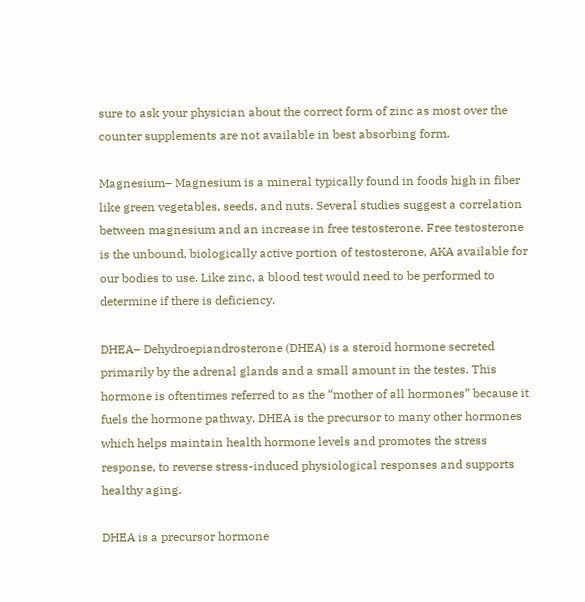sure to ask your physician about the correct form of zinc as most over the counter supplements are not available in best absorbing form.

Magnesium– Magnesium is a mineral typically found in foods high in fiber like green vegetables, seeds, and nuts. Several studies suggest a correlation between magnesium and an increase in free testosterone. Free testosterone is the unbound, biologically active portion of testosterone, AKA available for our bodies to use. Like zinc, a blood test would need to be performed to determine if there is deficiency.

DHEA– Dehydroepiandrosterone (DHEA) is a steroid hormone secreted primarily by the adrenal glands and a small amount in the testes. This hormone is oftentimes referred to as the “mother of all hormones” because it fuels the hormone pathway. DHEA is the precursor to many other hormones which helps maintain health hormone levels and promotes the stress response, to reverse stress-induced physiological responses and supports healthy aging.

DHEA is a precursor hormone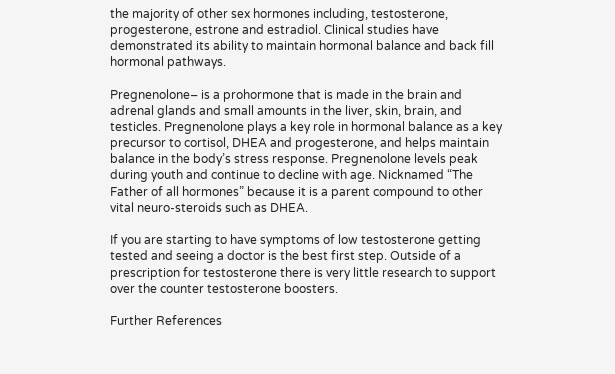the majority of other sex hormones including, testosterone, progesterone, estrone and estradiol. Clinical studies have demonstrated its ability to maintain hormonal balance and back fill hormonal pathways.

Pregnenolone– is a prohormone that is made in the brain and adrenal glands and small amounts in the liver, skin, brain, and testicles. Pregnenolone plays a key role in hormonal balance as a key precursor to cortisol, DHEA and progesterone, and helps maintain balance in the body’s stress response. Pregnenolone levels peak during youth and continue to decline with age. Nicknamed “The Father of all hormones” because it is a parent compound to other vital neuro-steroids such as DHEA.

If you are starting to have symptoms of low testosterone getting tested and seeing a doctor is the best first step. Outside of a prescription for testosterone there is very little research to support over the counter testosterone boosters.

Further References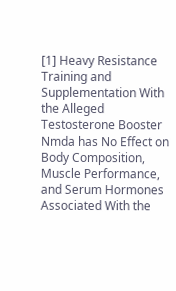[1] Heavy Resistance Training and Supplementation With the Alleged Testosterone Booster Nmda has No Effect on Body Composition, Muscle Performance, and Serum Hormones Associated With the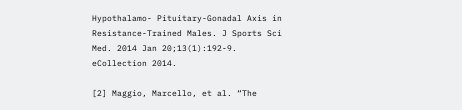Hypothalamo- Pituitary-Gonadal Axis in Resistance-Trained Males. J Sports Sci Med. 2014 Jan 20;13(1):192-9. eCollection 2014.

[2] Maggio, Marcello, et al. “The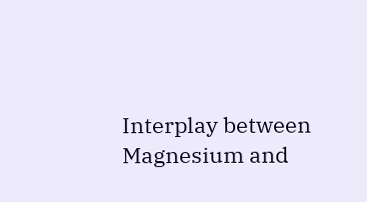Interplay between Magnesium and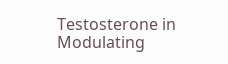Testosterone in Modulating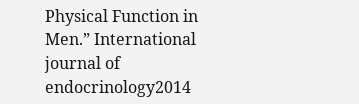Physical Function in Men.” International journal of endocrinology2014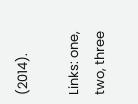(2014).

Links: one, two, three